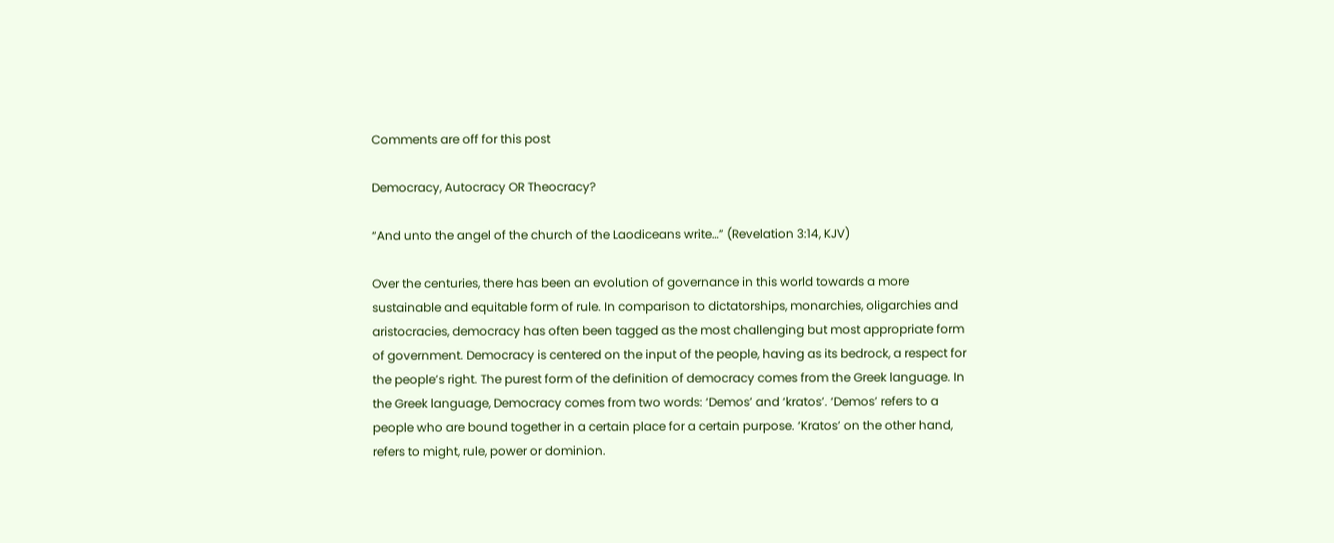Comments are off for this post

Democracy, Autocracy OR Theocracy?

“And unto the angel of the church of the Laodiceans write…” (Revelation 3:14, KJV)

Over the centuries, there has been an evolution of governance in this world towards a more sustainable and equitable form of rule. In comparison to dictatorships, monarchies, oligarchies and aristocracies, democracy has often been tagged as the most challenging but most appropriate form of government. Democracy is centered on the input of the people, having as its bedrock, a respect for the people’s right. The purest form of the definition of democracy comes from the Greek language. In the Greek language, Democracy comes from two words: ‘Demos’ and ‘kratos’. ‘Demos’ refers to a people who are bound together in a certain place for a certain purpose. ‘Kratos’ on the other hand, refers to might, rule, power or dominion.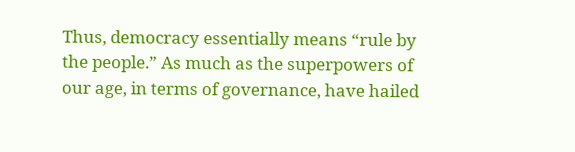Thus, democracy essentially means “rule by the people.” As much as the superpowers of our age, in terms of governance, have hailed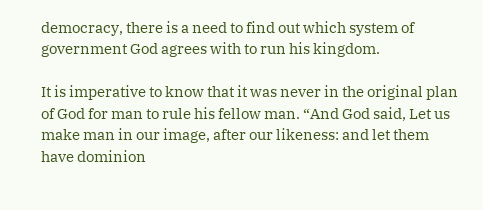democracy, there is a need to find out which system of government God agrees with to run his kingdom.

It is imperative to know that it was never in the original plan of God for man to rule his fellow man. “And God said, Let us make man in our image, after our likeness: and let them have dominion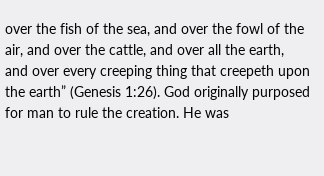over the fish of the sea, and over the fowl of the air, and over the cattle, and over all the earth, and over every creeping thing that creepeth upon the earth” (Genesis 1:26). God originally purposed for man to rule the creation. He was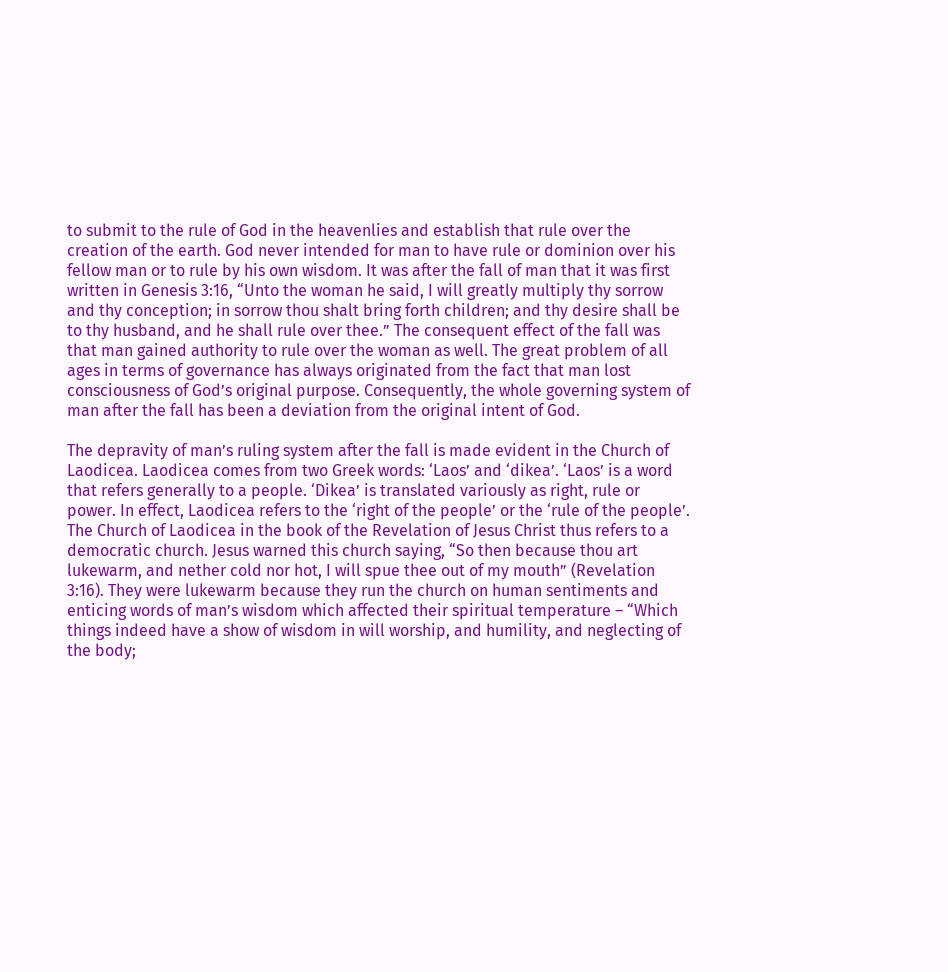to submit to the rule of God in the heavenlies and establish that rule over the creation of the earth. God never intended for man to have rule or dominion over his fellow man or to rule by his own wisdom. It was after the fall of man that it was first written in Genesis 3:16, “Unto the woman he said, I will greatly multiply thy sorrow and thy conception; in sorrow thou shalt bring forth children; and thy desire shall be to thy husband, and he shall rule over thee.” The consequent effect of the fall was that man gained authority to rule over the woman as well. The great problem of all ages in terms of governance has always originated from the fact that man lost consciousness of God’s original purpose. Consequently, the whole governing system of man after the fall has been a deviation from the original intent of God.

The depravity of man’s ruling system after the fall is made evident in the Church of Laodicea. Laodicea comes from two Greek words: ‘Laos’ and ‘dikea’. ‘Laos’ is a word that refers generally to a people. ‘Dikea’ is translated variously as right, rule or power. In effect, Laodicea refers to the ‘right of the people’ or the ‘rule of the people’. The Church of Laodicea in the book of the Revelation of Jesus Christ thus refers to a democratic church. Jesus warned this church saying, “So then because thou art lukewarm, and nether cold nor hot, I will spue thee out of my mouth” (Revelation 3:16). They were lukewarm because they run the church on human sentiments and enticing words of man’s wisdom which affected their spiritual temperature – “Which things indeed have a show of wisdom in will worship, and humility, and neglecting of the body;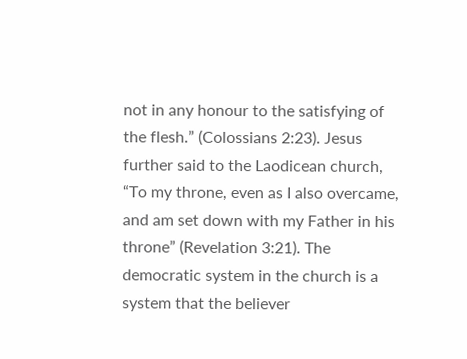not in any honour to the satisfying of the flesh.” (Colossians 2:23). Jesus further said to the Laodicean church, “To my throne, even as I also overcame, and am set down with my Father in his throne” (Revelation 3:21). The democratic system in the church is a system that the believer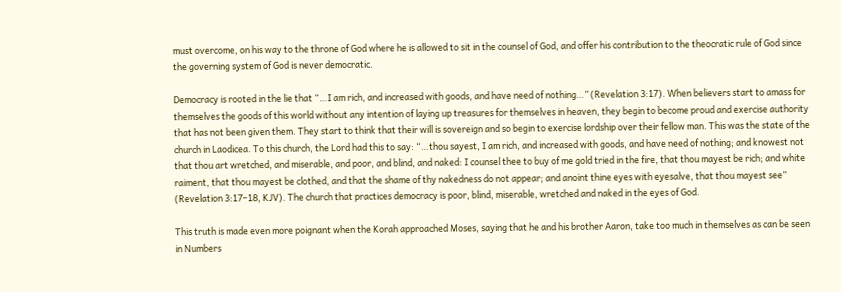must overcome, on his way to the throne of God where he is allowed to sit in the counsel of God, and offer his contribution to the theocratic rule of God since the governing system of God is never democratic.

Democracy is rooted in the lie that “…I am rich, and increased with goods, and have need of nothing…” (Revelation 3:17). When believers start to amass for themselves the goods of this world without any intention of laying up treasures for themselves in heaven, they begin to become proud and exercise authority that has not been given them. They start to think that their will is sovereign and so begin to exercise lordship over their fellow man. This was the state of the church in Laodicea. To this church, the Lord had this to say: “…thou sayest, I am rich, and increased with goods, and have need of nothing; and knowest not that thou art wretched, and miserable, and poor, and blind, and naked: I counsel thee to buy of me gold tried in the fire, that thou mayest be rich; and white raiment, that thou mayest be clothed, and that the shame of thy nakedness do not appear; and anoint thine eyes with eyesalve, that thou mayest see” (Revelation 3:17–18, KJV). The church that practices democracy is poor, blind, miserable, wretched and naked in the eyes of God.

This truth is made even more poignant when the Korah approached Moses, saying that he and his brother Aaron, take too much in themselves as can be seen in Numbers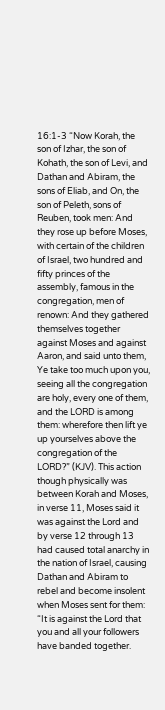16:1-3 “Now Korah, the son of Izhar, the son of Kohath, the son of Levi, and Dathan and Abiram, the sons of Eliab, and On, the son of Peleth, sons of Reuben, took men: And they rose up before Moses, with certain of the children of Israel, two hundred and fifty princes of the assembly, famous in the congregation, men of renown: And they gathered themselves together against Moses and against Aaron, and said unto them, Ye take too much upon you, seeing all the congregation are holy, every one of them, and the LORD is among them: wherefore then lift ye up yourselves above the congregation of the LORD?” (KJV). This action though physically was between Korah and Moses, in verse 11, Moses said it was against the Lord and by verse 12 through 13 had caused total anarchy in the nation of Israel, causing Dathan and Abiram to rebel and become insolent when Moses sent for them: “It is against the Lord that you and all your followers have banded together.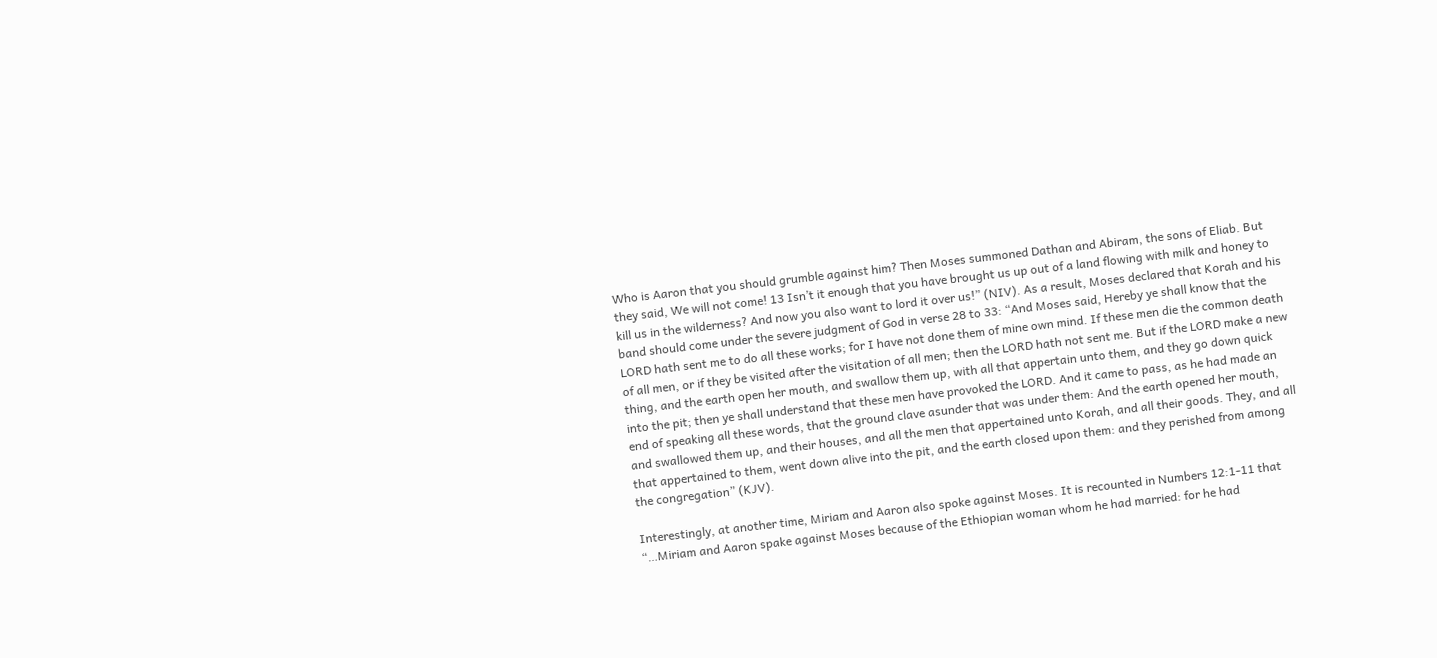Who is Aaron that you should grumble against him? Then Moses summoned Dathan and Abiram, the sons of Eliab. But they said, We will not come! 13 Isn’t it enough that you have brought us up out of a land flowing with milk and honey to kill us in the wilderness? And now you also want to lord it over us!” (NIV). As a result, Moses declared that Korah and his band should come under the severe judgment of God in verse 28 to 33: “And Moses said, Hereby ye shall know that the LORD hath sent me to do all these works; for I have not done them of mine own mind. If these men die the common death of all men, or if they be visited after the visitation of all men; then the LORD hath not sent me. But if the LORD make a new thing, and the earth open her mouth, and swallow them up, with all that appertain unto them, and they go down quick into the pit; then ye shall understand that these men have provoked the LORD. And it came to pass, as he had made an end of speaking all these words, that the ground clave asunder that was under them: And the earth opened her mouth, and swallowed them up, and their houses, and all the men that appertained unto Korah, and all their goods. They, and all that appertained to them, went down alive into the pit, and the earth closed upon them: and they perished from among the congregation” (KJV).

Interestingly, at another time, Miriam and Aaron also spoke against Moses. It is recounted in Numbers 12:1-11 that “…Miriam and Aaron spake against Moses because of the Ethiopian woman whom he had married: for he had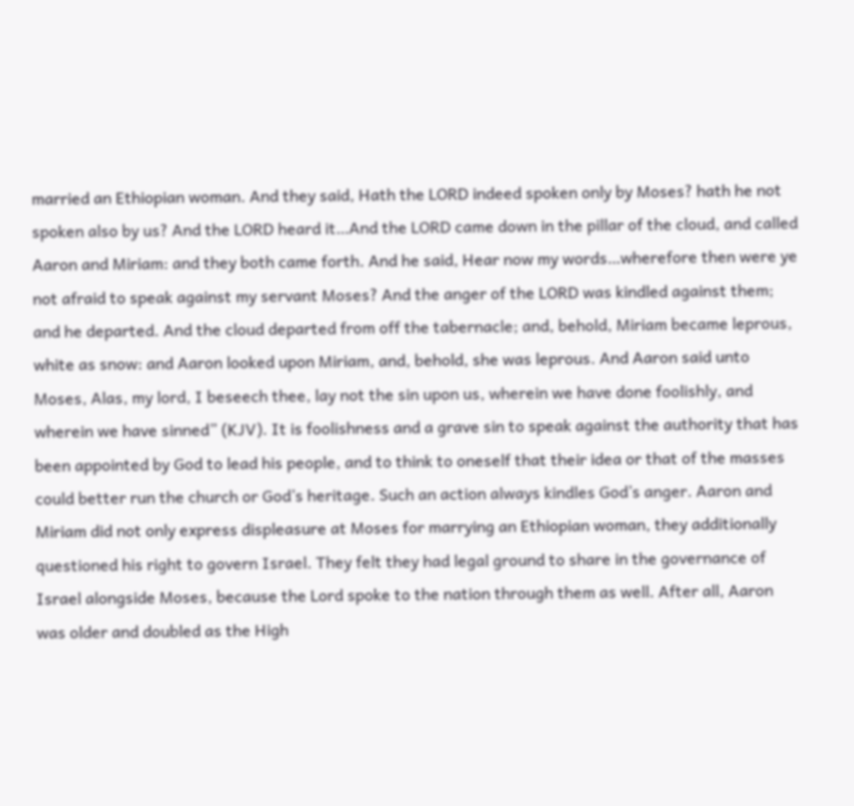married an Ethiopian woman. And they said, Hath the LORD indeed spoken only by Moses? hath he not spoken also by us? And the LORD heard it…And the LORD came down in the pillar of the cloud, and called Aaron and Miriam: and they both came forth. And he said, Hear now my words…wherefore then were ye not afraid to speak against my servant Moses? And the anger of the LORD was kindled against them; and he departed. And the cloud departed from off the tabernacle; and, behold, Miriam became leprous, white as snow: and Aaron looked upon Miriam, and, behold, she was leprous. And Aaron said unto Moses, Alas, my lord, I beseech thee, lay not the sin upon us, wherein we have done foolishly, and wherein we have sinned” (KJV). It is foolishness and a grave sin to speak against the authority that has been appointed by God to lead his people, and to think to oneself that their idea or that of the masses could better run the church or God’s heritage. Such an action always kindles God’s anger. Aaron and Miriam did not only express displeasure at Moses for marrying an Ethiopian woman, they additionally questioned his right to govern Israel. They felt they had legal ground to share in the governance of Israel alongside Moses, because the Lord spoke to the nation through them as well. After all, Aaron was older and doubled as the High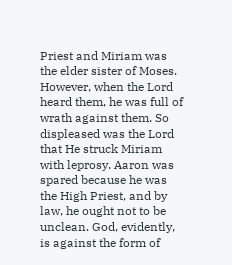Priest and Miriam was the elder sister of Moses. However, when the Lord heard them, he was full of wrath against them. So displeased was the Lord that He struck Miriam with leprosy. Aaron was spared because he was the High Priest, and by law, he ought not to be unclean. God, evidently, is against the form of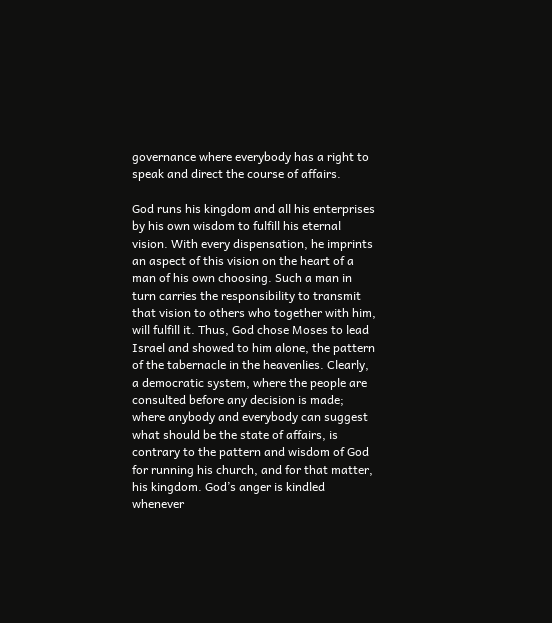governance where everybody has a right to speak and direct the course of affairs.

God runs his kingdom and all his enterprises by his own wisdom to fulfill his eternal vision. With every dispensation, he imprints an aspect of this vision on the heart of a man of his own choosing. Such a man in turn carries the responsibility to transmit that vision to others who together with him, will fulfill it. Thus, God chose Moses to lead Israel and showed to him alone, the pattern of the tabernacle in the heavenlies. Clearly, a democratic system, where the people are consulted before any decision is made; where anybody and everybody can suggest what should be the state of affairs, is contrary to the pattern and wisdom of God for running his church, and for that matter, his kingdom. God’s anger is kindled whenever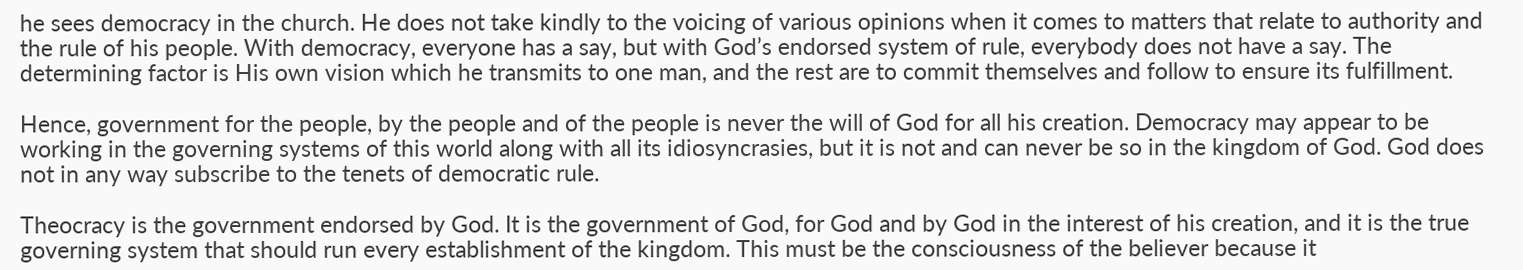he sees democracy in the church. He does not take kindly to the voicing of various opinions when it comes to matters that relate to authority and the rule of his people. With democracy, everyone has a say, but with God’s endorsed system of rule, everybody does not have a say. The determining factor is His own vision which he transmits to one man, and the rest are to commit themselves and follow to ensure its fulfillment.

Hence, government for the people, by the people and of the people is never the will of God for all his creation. Democracy may appear to be working in the governing systems of this world along with all its idiosyncrasies, but it is not and can never be so in the kingdom of God. God does not in any way subscribe to the tenets of democratic rule.

Theocracy is the government endorsed by God. It is the government of God, for God and by God in the interest of his creation, and it is the true governing system that should run every establishment of the kingdom. This must be the consciousness of the believer because it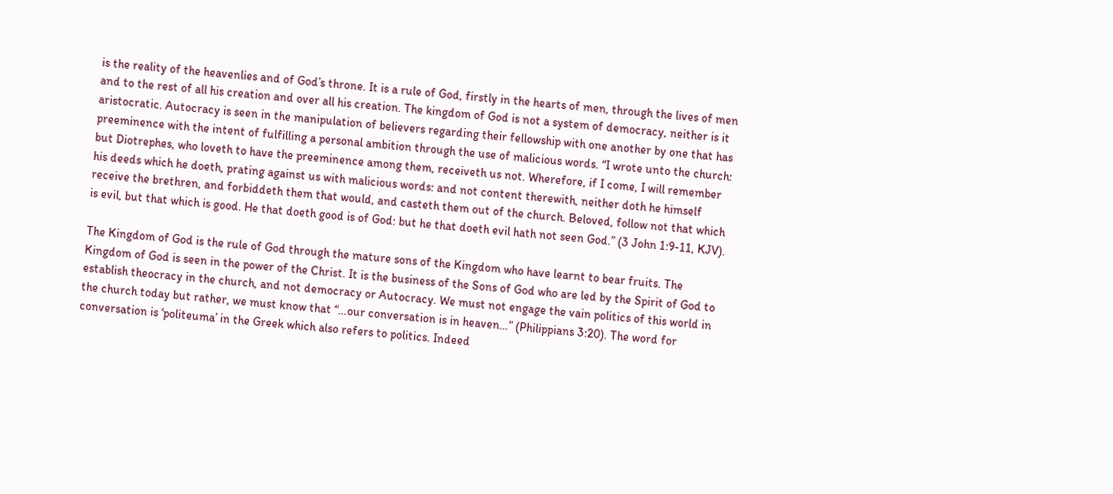is the reality of the heavenlies and of God’s throne. It is a rule of God, firstly in the hearts of men, through the lives of men and to the rest of all his creation and over all his creation. The kingdom of God is not a system of democracy, neither is it aristocratic. Autocracy is seen in the manipulation of believers regarding their fellowship with one another by one that has preeminence with the intent of fulfilling a personal ambition through the use of malicious words. “I wrote unto the church: but Diotrephes, who loveth to have the preeminence among them, receiveth us not. Wherefore, if I come, I will remember his deeds which he doeth, prating against us with malicious words: and not content therewith, neither doth he himself receive the brethren, and forbiddeth them that would, and casteth them out of the church. Beloved, follow not that which is evil, but that which is good. He that doeth good is of God: but he that doeth evil hath not seen God.” (3 John 1:9-11, KJV).

The Kingdom of God is the rule of God through the mature sons of the Kingdom who have learnt to bear fruits. The Kingdom of God is seen in the power of the Christ. It is the business of the Sons of God who are led by the Spirit of God to establish theocracy in the church, and not democracy or Autocracy. We must not engage the vain politics of this world in the church today but rather, we must know that “…our conversation is in heaven…” (Philippians 3:20). The word for conversation is ‘politeuma’ in the Greek which also refers to politics. Indeed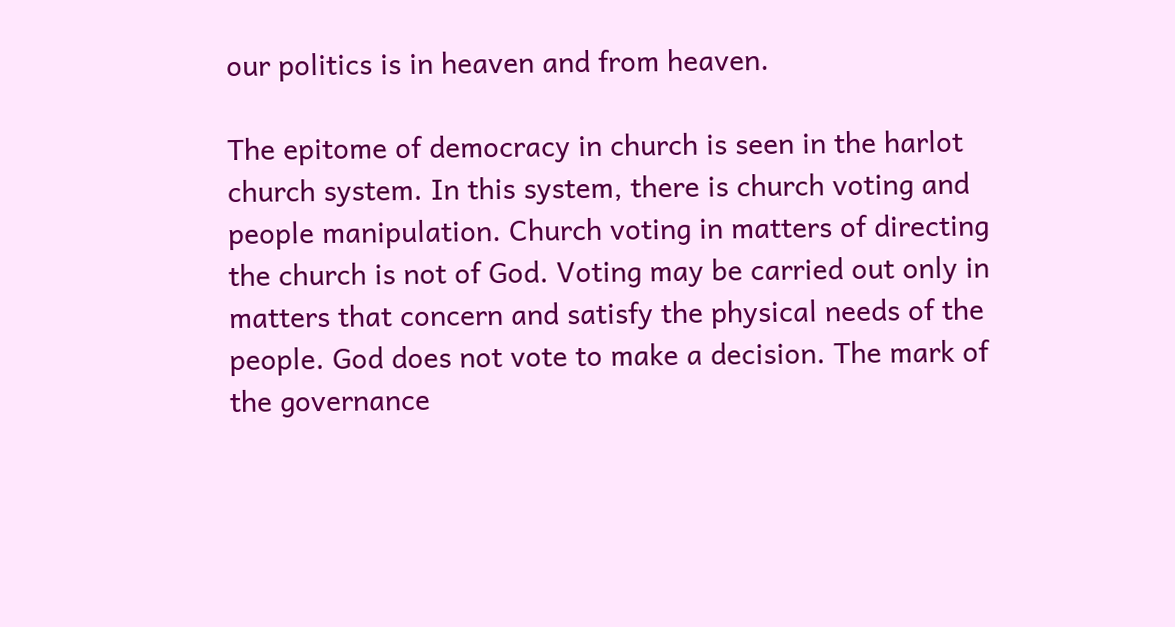our politics is in heaven and from heaven.

The epitome of democracy in church is seen in the harlot church system. In this system, there is church voting and people manipulation. Church voting in matters of directing the church is not of God. Voting may be carried out only in matters that concern and satisfy the physical needs of the people. God does not vote to make a decision. The mark of the governance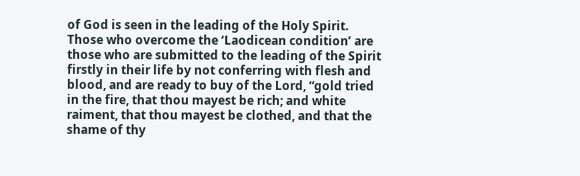of God is seen in the leading of the Holy Spirit. Those who overcome the ‘Laodicean condition’ are those who are submitted to the leading of the Spirit firstly in their life by not conferring with flesh and blood, and are ready to buy of the Lord, “gold tried in the fire, that thou mayest be rich; and white raiment, that thou mayest be clothed, and that the shame of thy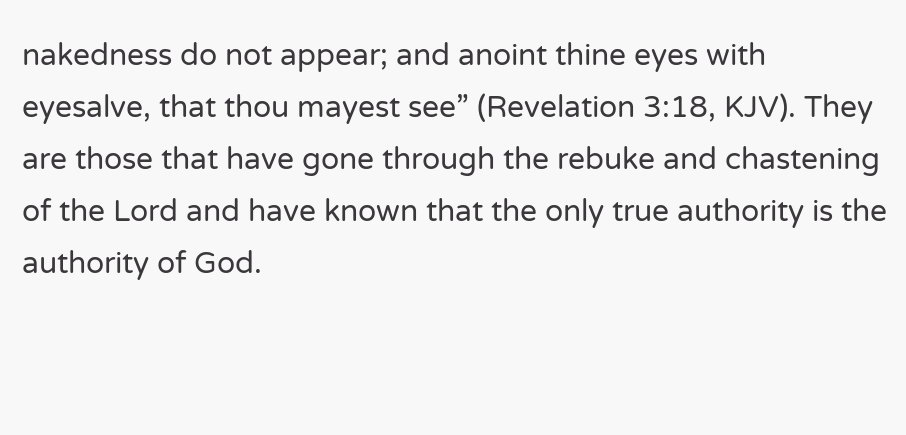nakedness do not appear; and anoint thine eyes with eyesalve, that thou mayest see” (Revelation 3:18, KJV). They are those that have gone through the rebuke and chastening of the Lord and have known that the only true authority is the authority of God.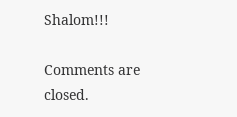Shalom!!!

Comments are closed.